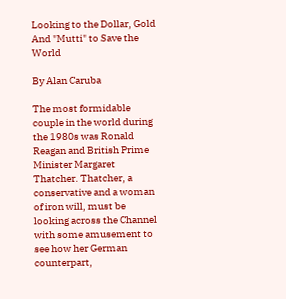Looking to the Dollar, Gold And "Mutti" to Save the World

By Alan Caruba

The most formidable couple in the world during the 1980s was Ronald Reagan and British Prime Minister Margaret Thatcher. Thatcher, a conservative and a woman of iron will, must be looking across the Channel with some amusement to see how her German counterpart,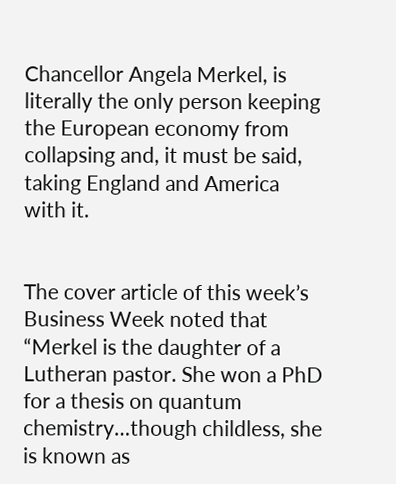Chancellor Angela Merkel, is literally the only person keeping the European economy from collapsing and, it must be said, taking England and America with it.


The cover article of this week’s Business Week noted that “Merkel is the daughter of a Lutheran pastor. She won a PhD for a thesis on quantum chemistry…though childless, she is known as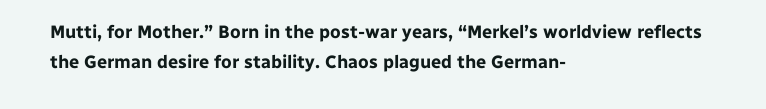Mutti, for Mother.” Born in the post-war years, “Merkel’s worldview reflects the German desire for stability. Chaos plagued the German-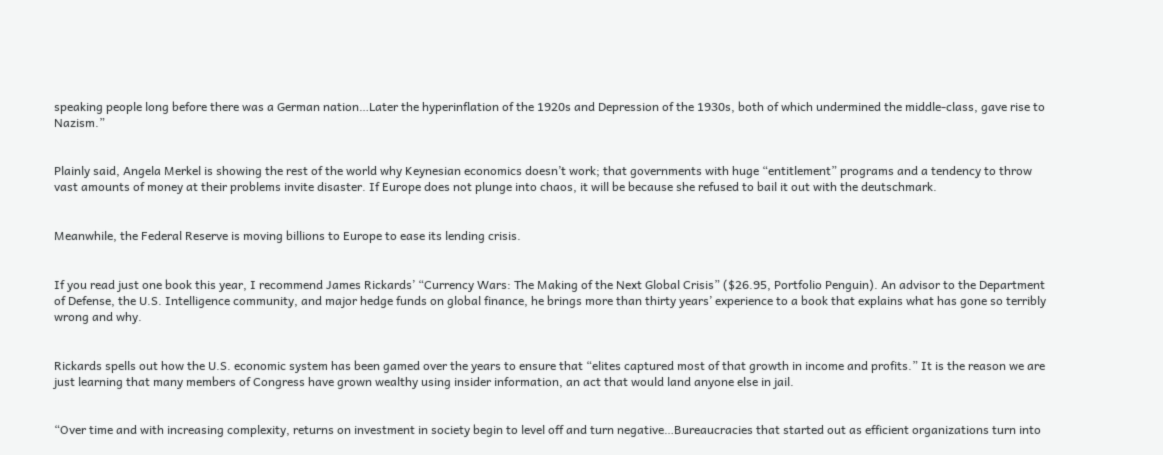speaking people long before there was a German nation…Later the hyperinflation of the 1920s and Depression of the 1930s, both of which undermined the middle-class, gave rise to Nazism.”


Plainly said, Angela Merkel is showing the rest of the world why Keynesian economics doesn’t work; that governments with huge “entitlement” programs and a tendency to throw vast amounts of money at their problems invite disaster. If Europe does not plunge into chaos, it will be because she refused to bail it out with the deutschmark.


Meanwhile, the Federal Reserve is moving billions to Europe to ease its lending crisis.


If you read just one book this year, I recommend James Rickards’ “Currency Wars: The Making of the Next Global Crisis” ($26.95, Portfolio Penguin). An advisor to the Department of Defense, the U.S. Intelligence community, and major hedge funds on global finance, he brings more than thirty years’ experience to a book that explains what has gone so terribly wrong and why.


Rickards spells out how the U.S. economic system has been gamed over the years to ensure that “elites captured most of that growth in income and profits.” It is the reason we are just learning that many members of Congress have grown wealthy using insider information, an act that would land anyone else in jail.


“Over time and with increasing complexity, returns on investment in society begin to level off and turn negative…Bureaucracies that started out as efficient organizations turn into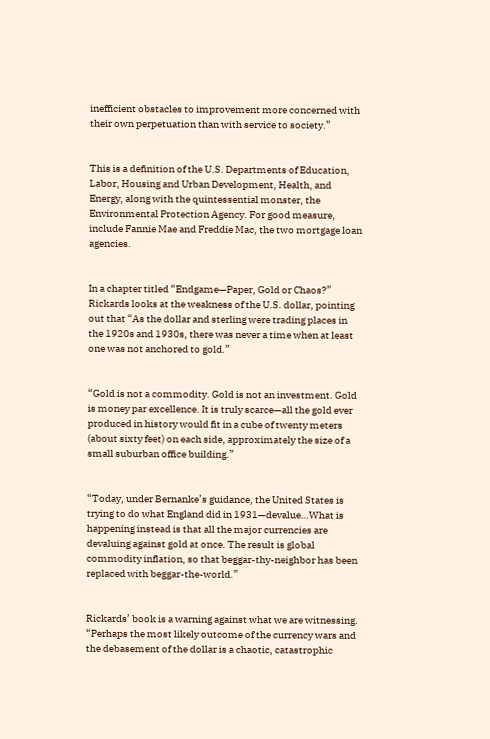inefficient obstacles to improvement more concerned with their own perpetuation than with service to society.”


This is a definition of the U.S. Departments of Education, Labor, Housing and Urban Development, Health, and Energy, along with the quintessential monster, the Environmental Protection Agency. For good measure, include Fannie Mae and Freddie Mac, the two mortgage loan agencies.


In a chapter titled “Endgame—Paper, Gold or Chaos?” Rickards looks at the weakness of the U.S. dollar, pointing out that “As the dollar and sterling were trading places in the 1920s and 1930s, there was never a time when at least one was not anchored to gold.”


“Gold is not a commodity. Gold is not an investment. Gold is money par excellence. It is truly scarce—all the gold ever produced in history would fit in a cube of twenty meters (about sixty feet) on each side, approximately the size of a small suburban office building.”


“Today, under Bernanke’s guidance, the United States is trying to do what England did in 1931—devalue…What is happening instead is that all the major currencies are devaluing against gold at once. The result is global commodity inflation, so that beggar-thy-neighbor has been replaced with beggar-the-world.”


Rickards’ book is a warning against what we are witnessing. “Perhaps the most likely outcome of the currency wars and the debasement of the dollar is a chaotic, catastrophic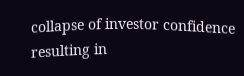collapse of investor confidence resulting in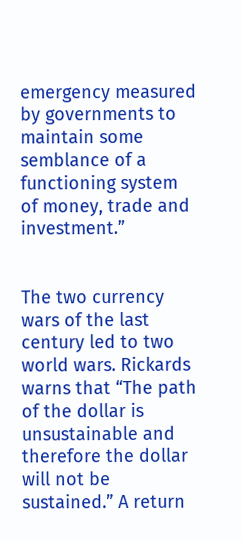emergency measured by governments to maintain some semblance of a functioning system of money, trade and investment.”


The two currency wars of the last century led to two world wars. Rickards warns that “The path of the dollar is unsustainable and therefore the dollar will not be sustained.” A return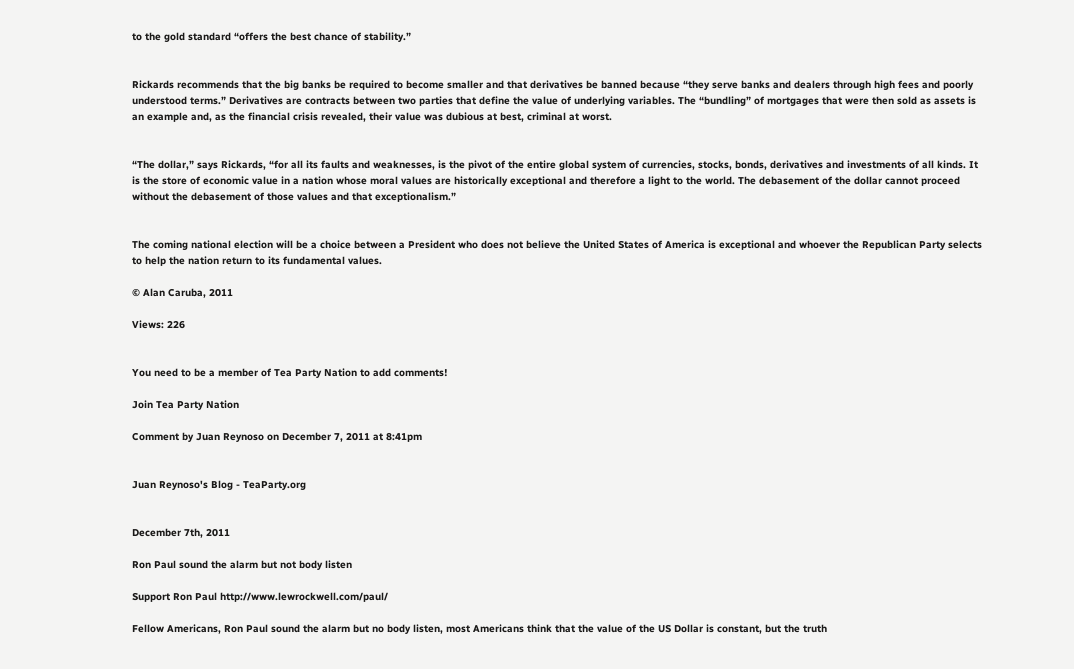to the gold standard “offers the best chance of stability.”


Rickards recommends that the big banks be required to become smaller and that derivatives be banned because “they serve banks and dealers through high fees and poorly understood terms.” Derivatives are contracts between two parties that define the value of underlying variables. The “bundling” of mortgages that were then sold as assets is an example and, as the financial crisis revealed, their value was dubious at best, criminal at worst.


“The dollar,” says Rickards, “for all its faults and weaknesses, is the pivot of the entire global system of currencies, stocks, bonds, derivatives and investments of all kinds. It is the store of economic value in a nation whose moral values are historically exceptional and therefore a light to the world. The debasement of the dollar cannot proceed without the debasement of those values and that exceptionalism.”


The coming national election will be a choice between a President who does not believe the United States of America is exceptional and whoever the Republican Party selects to help the nation return to its fundamental values.

© Alan Caruba, 2011

Views: 226


You need to be a member of Tea Party Nation to add comments!

Join Tea Party Nation

Comment by Juan Reynoso on December 7, 2011 at 8:41pm


Juan Reynoso's Blog - TeaParty.org


December 7th, 2011

Ron Paul sound the alarm but not body listen

Support Ron Paul http://www.lewrockwell.com/paul/

Fellow Americans, Ron Paul sound the alarm but no body listen, most Americans think that the value of the US Dollar is constant, but the truth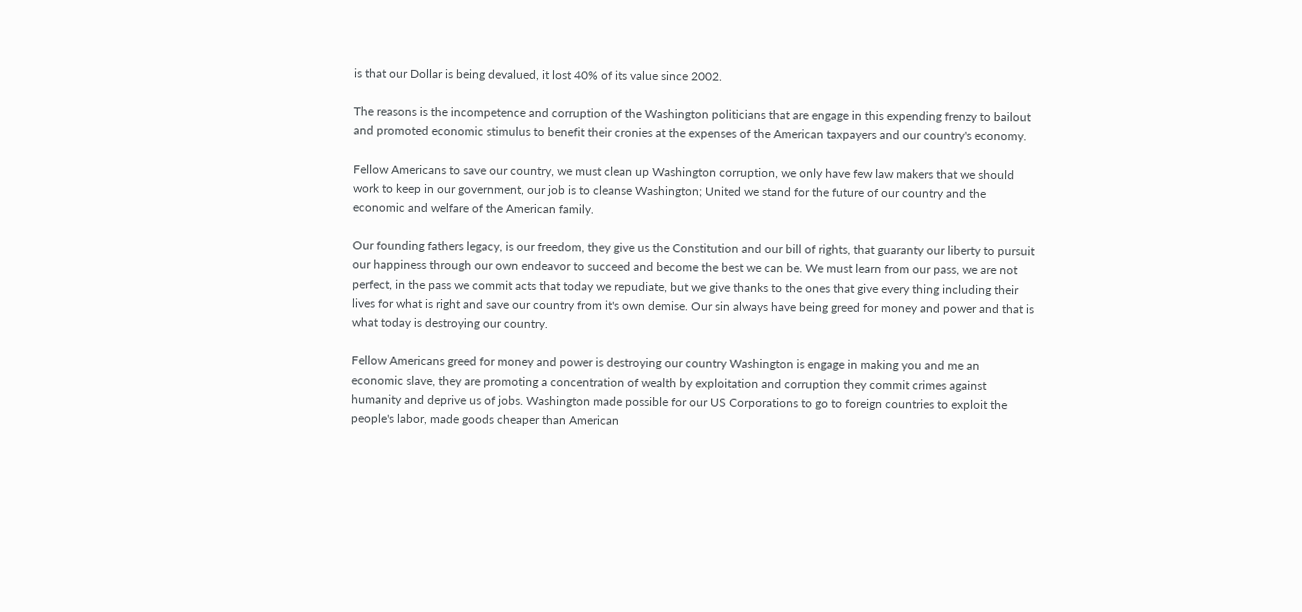is that our Dollar is being devalued, it lost 40% of its value since 2002.

The reasons is the incompetence and corruption of the Washington politicians that are engage in this expending frenzy to bailout and promoted economic stimulus to benefit their cronies at the expenses of the American taxpayers and our country's economy.

Fellow Americans to save our country, we must clean up Washington corruption, we only have few law makers that we should work to keep in our government, our job is to cleanse Washington; United we stand for the future of our country and the economic and welfare of the American family.

Our founding fathers legacy, is our freedom, they give us the Constitution and our bill of rights, that guaranty our liberty to pursuit our happiness through our own endeavor to succeed and become the best we can be. We must learn from our pass, we are not perfect, in the pass we commit acts that today we repudiate, but we give thanks to the ones that give every thing including their lives for what is right and save our country from it's own demise. Our sin always have being greed for money and power and that is what today is destroying our country.

Fellow Americans greed for money and power is destroying our country Washington is engage in making you and me an economic slave, they are promoting a concentration of wealth by exploitation and corruption they commit crimes against humanity and deprive us of jobs. Washington made possible for our US Corporations to go to foreign countries to exploit the people's labor, made goods cheaper than American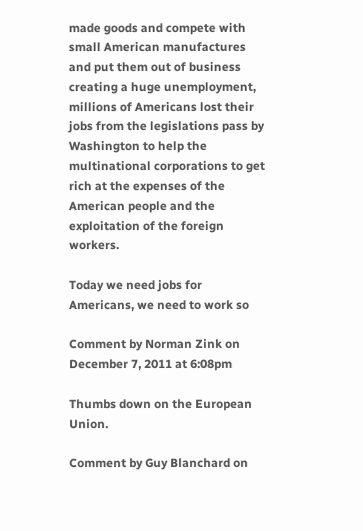made goods and compete with small American manufactures and put them out of business creating a huge unemployment, millions of Americans lost their jobs from the legislations pass by Washington to help the multinational corporations to get rich at the expenses of the American people and the exploitation of the foreign workers.

Today we need jobs for Americans, we need to work so

Comment by Norman Zink on December 7, 2011 at 6:08pm

Thumbs down on the European Union.

Comment by Guy Blanchard on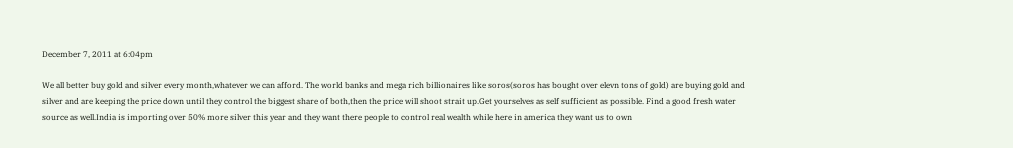December 7, 2011 at 6:04pm

We all better buy gold and silver every month,whatever we can afford. The world banks and mega rich billionaires like soros(soros has bought over elevn tons of gold) are buying gold and silver and are keeping the price down until they control the biggest share of both,then the price will shoot strait up.Get yourselves as self sufficient as possible. Find a good fresh water source as well.India is importing over 50% more silver this year and they want there people to control real wealth while here in america they want us to own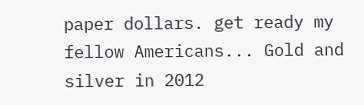paper dollars. get ready my fellow Americans... Gold and silver in 2012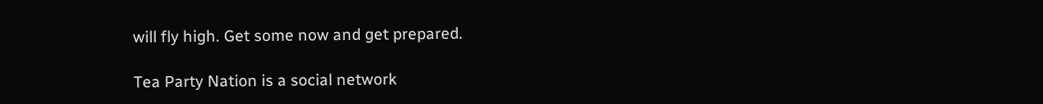will fly high. Get some now and get prepared.

Tea Party Nation is a social network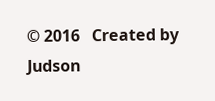© 2016   Created by Judson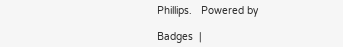Phillips.   Powered by

Badges  |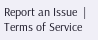Report an Issue  |  Terms of Service